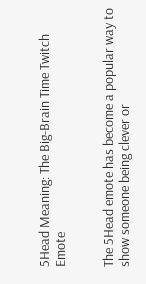5Head Meaning: The Big-Brain Time Twitch Emote


The 5Head emote has become a popular way to show someone being clever or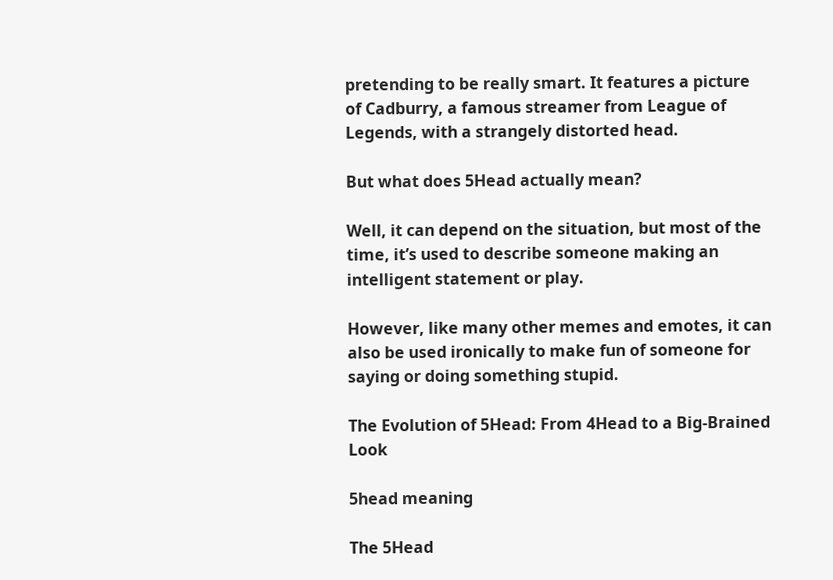pretending to be really smart. It features a picture of Cadburry, a famous streamer from League of Legends, with a strangely distorted head.

But what does 5Head actually mean?

Well, it can depend on the situation, but most of the time, it’s used to describe someone making an intelligent statement or play.

However, like many other memes and emotes, it can also be used ironically to make fun of someone for saying or doing something stupid.

The Evolution of 5Head: From 4Head to a Big-Brained Look

5head meaning

The 5Head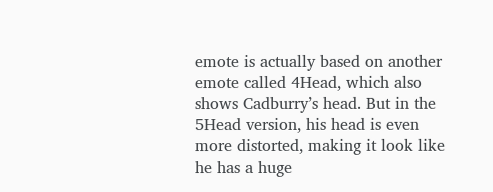emote is actually based on another emote called 4Head, which also shows Cadburry’s head. But in the 5Head version, his head is even more distorted, making it look like he has a huge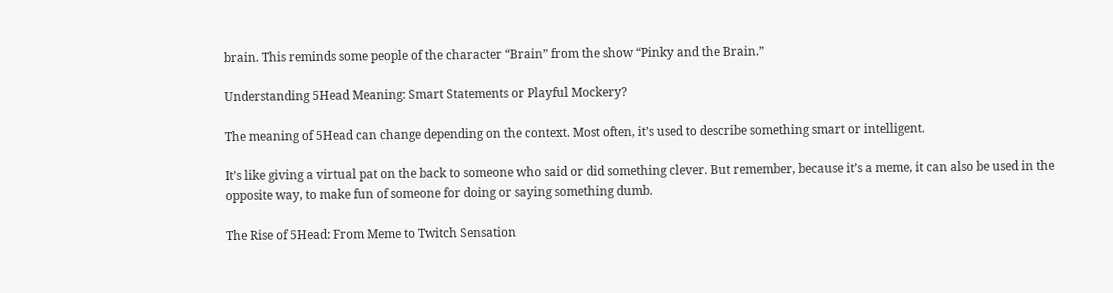brain. This reminds some people of the character “Brain” from the show “Pinky and the Brain.”

Understanding 5Head Meaning: Smart Statements or Playful Mockery?

The meaning of 5Head can change depending on the context. Most often, it’s used to describe something smart or intelligent.

It’s like giving a virtual pat on the back to someone who said or did something clever. But remember, because it’s a meme, it can also be used in the opposite way, to make fun of someone for doing or saying something dumb.

The Rise of 5Head: From Meme to Twitch Sensation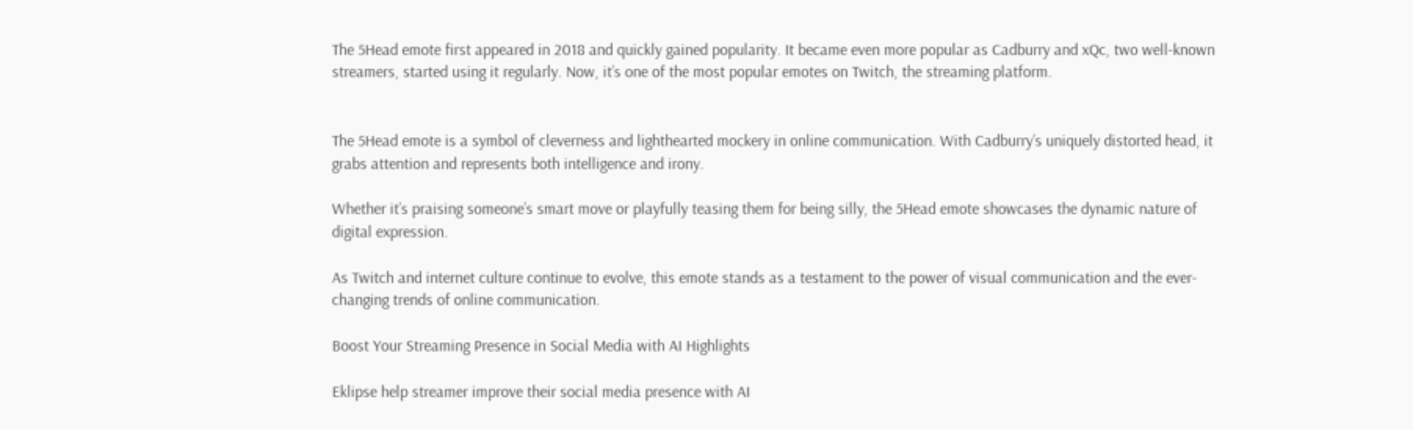The 5Head emote first appeared in 2018 and quickly gained popularity. It became even more popular as Cadburry and xQc, two well-known streamers, started using it regularly. Now, it’s one of the most popular emotes on Twitch, the streaming platform.


The 5Head emote is a symbol of cleverness and lighthearted mockery in online communication. With Cadburry’s uniquely distorted head, it grabs attention and represents both intelligence and irony.

Whether it’s praising someone’s smart move or playfully teasing them for being silly, the 5Head emote showcases the dynamic nature of digital expression.

As Twitch and internet culture continue to evolve, this emote stands as a testament to the power of visual communication and the ever-changing trends of online communication.

Boost Your Streaming Presence in Social Media with AI Highlights

Eklipse help streamer improve their social media presence with AI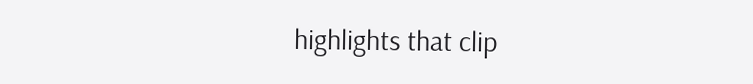highlights that clip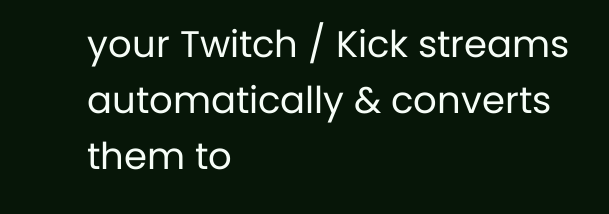your Twitch / Kick streams automatically & converts them to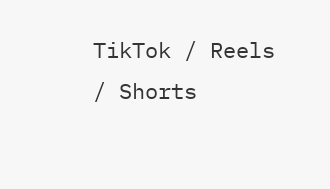TikTok / Reels / Shorts